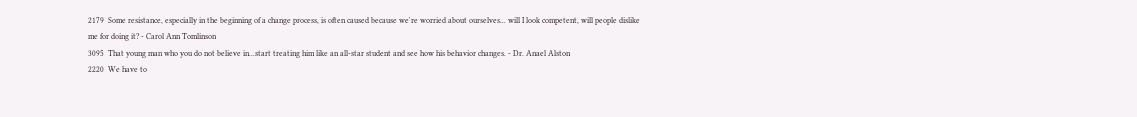2179  Some resistance, especially in the beginning of a change process, is often caused because we're worried about ourselves... will I look competent, will people dislike me for doing it? - Carol Ann Tomlinson
3095  That young man who you do not believe in...start treating him like an all-star student and see how his behavior changes. - Dr. Anael Alston
2220  We have to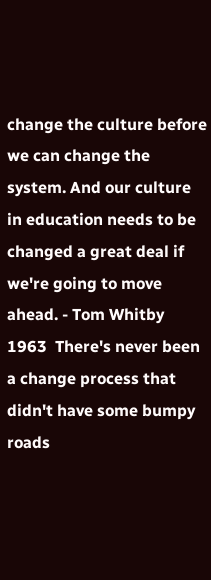change the culture before we can change the system. And our culture in education needs to be changed a great deal if we're going to move ahead. - Tom Whitby
1963  There's never been a change process that didn't have some bumpy roads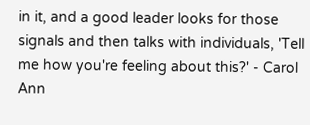in it, and a good leader looks for those signals and then talks with individuals, 'Tell me how you're feeling about this?' - Carol Ann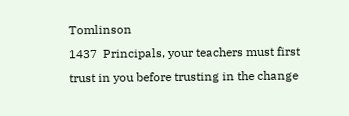Tomlinson
1437  Principals, your teachers must first trust in you before trusting in the change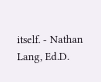itself. - Nathan Lang, Ed.D.